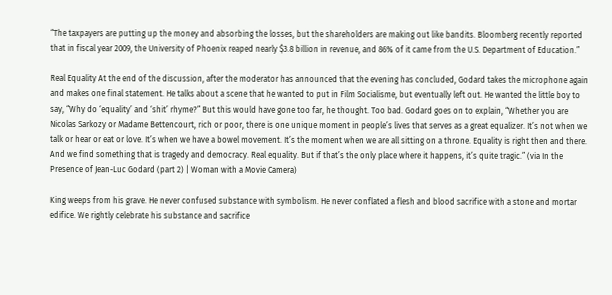“The taxpayers are putting up the money and absorbing the losses, but the shareholders are making out like bandits. Bloomberg recently reported that in fiscal year 2009, the University of Phoenix reaped nearly $3.8 billion in revenue, and 86% of it came from the U.S. Department of Education.”

Real Equality At the end of the discussion, after the moderator has announced that the evening has concluded, Godard takes the microphone again and makes one final statement. He talks about a scene that he wanted to put in Film Socialisme, but eventually left out. He wanted the little boy to say, “Why do ‘equality’ and ‘shit’ rhyme?” But this would have gone too far, he thought. Too bad. Godard goes on to explain, “Whether you are Nicolas Sarkozy or Madame Bettencourt, rich or poor, there is one unique moment in people’s lives that serves as a great equalizer. It’s not when we talk or hear or eat or love. It’s when we have a bowel movement. It’s the moment when we are all sitting on a throne. Equality is right then and there. And we find something that is tragedy and democracy. Real equality. But if that’s the only place where it happens, it’s quite tragic.” (via In the Presence of Jean-Luc Godard (part 2) | Woman with a Movie Camera)

King weeps from his grave. He never confused substance with symbolism. He never conflated a flesh and blood sacrifice with a stone and mortar edifice. We rightly celebrate his substance and sacrifice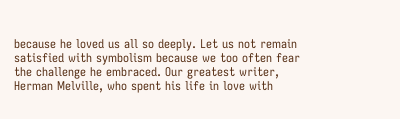because he loved us all so deeply. Let us not remain satisfied with symbolism because we too often fear the challenge he embraced. Our greatest writer, Herman Melville, who spent his life in love with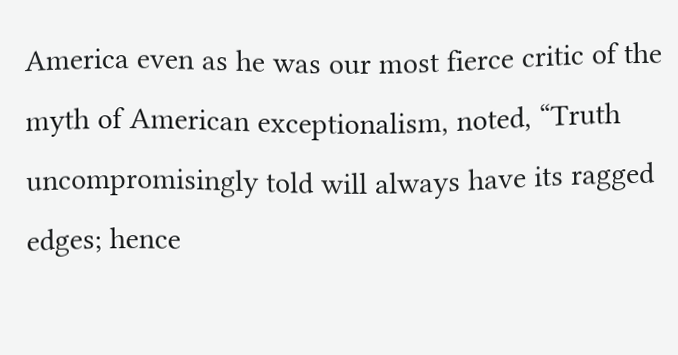America even as he was our most fierce critic of the myth of American exceptionalism, noted, “Truth uncompromisingly told will always have its ragged edges; hence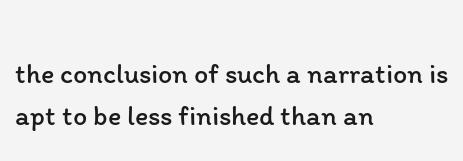the conclusion of such a narration is apt to be less finished than an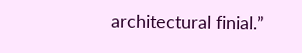architectural finial.”